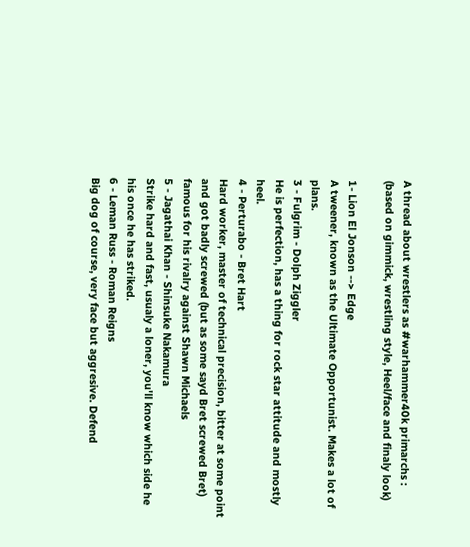A thread about wrestlers as #warhammer40k primarchs :
(based on gimmick, wrestling style, Heel/face and finaly look)

1- Lion El Jonson --> Edge
A tweener, known as the Ultimate Opportunist. Makes a lot of plans.
3 - Fulgrim - Dolph Ziggler
He is perfection, has a thing for rock star attitude and mostly heel.
4 - Perturabo - Bret Hart
Hard worker, master of technical precision, bitter at some point and got badly screwed (but as some sayd Bret screwed Bret) famous for his rivalry against Shawn Michaels
5 - Jagathai Khan - Shinsuke Nakamura
Strike hard and fast, usualy a loner, you'll know which side he his once he has striked.
6 - Leman Russ - Roman Reigns
Big dog of course, very face but aggresive. Defend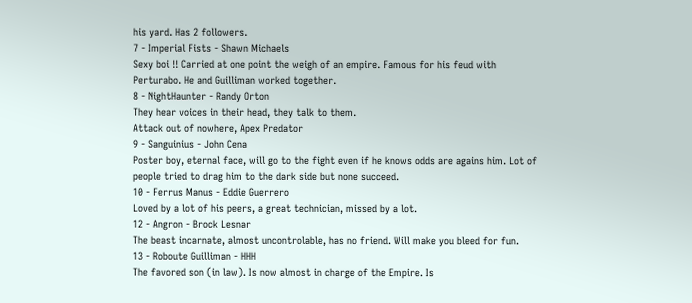his yard. Has 2 followers.
7 - Imperial Fists - Shawn Michaels
Sexy boi !! Carried at one point the weigh of an empire. Famous for his feud with Perturabo. He and Guilliman worked together.
8 - NightHaunter - Randy Orton
They hear voices in their head, they talk to them.
Attack out of nowhere, Apex Predator
9 - Sanguinius - John Cena
Poster boy, eternal face, will go to the fight even if he knows odds are agains him. Lot of people tried to drag him to the dark side but none succeed.
10 - Ferrus Manus - Eddie Guerrero
Loved by a lot of his peers, a great technician, missed by a lot.
12 - Angron - Brock Lesnar
The beast incarnate, almost uncontrolable, has no friend. Will make you bleed for fun.
13 - Roboute Guilliman - HHH
The favored son (in law). Is now almost in charge of the Empire. Is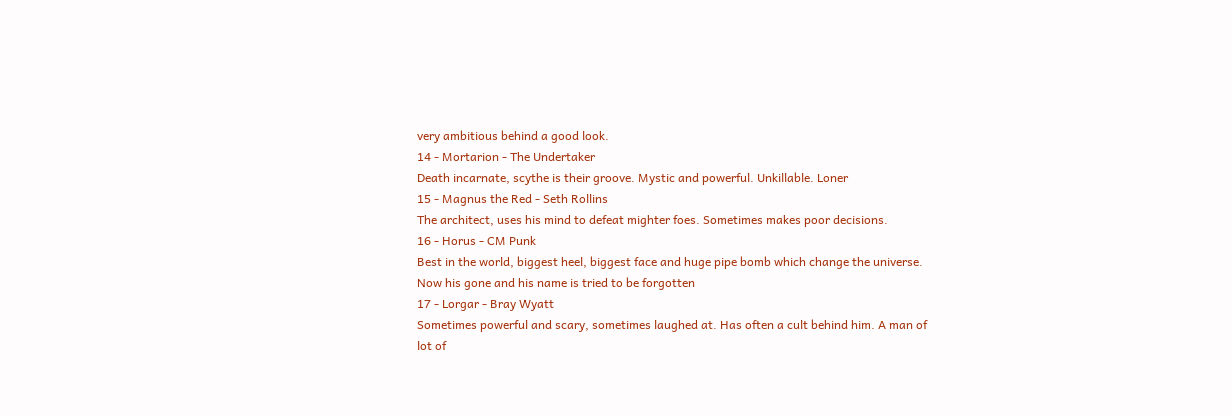very ambitious behind a good look.
14 - Mortarion - The Undertaker
Death incarnate, scythe is their groove. Mystic and powerful. Unkillable. Loner
15 - Magnus the Red - Seth Rollins
The architect, uses his mind to defeat mighter foes. Sometimes makes poor decisions.
16 - Horus - CM Punk
Best in the world, biggest heel, biggest face and huge pipe bomb which change the universe. Now his gone and his name is tried to be forgotten
17 - Lorgar - Bray Wyatt
Sometimes powerful and scary, sometimes laughed at. Has often a cult behind him. A man of lot of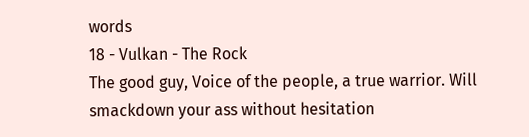words
18 - Vulkan - The Rock
The good guy, Voice of the people, a true warrior. Will smackdown your ass without hesitation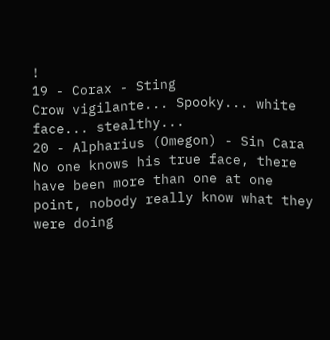!
19 - Corax - Sting
Crow vigilante... Spooky... white face... stealthy...
20 - Alpharius (Omegon) - Sin Cara
No one knows his true face, there have been more than one at one point, nobody really know what they were doing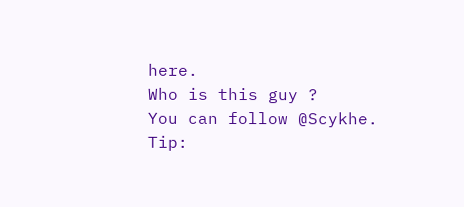here.
Who is this guy ?
You can follow @Scykhe.
Tip: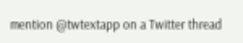mention @twtextapp on a Twitter thread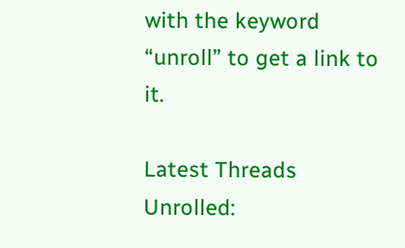with the keyword “unroll” to get a link to it.

Latest Threads Unrolled: